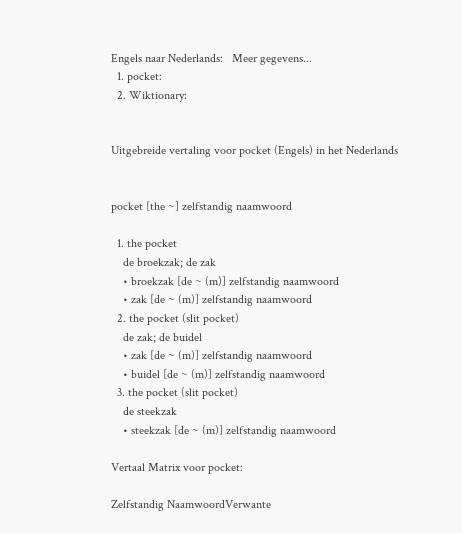Engels naar Nederlands:   Meer gegevens...
  1. pocket:
  2. Wiktionary:


Uitgebreide vertaling voor pocket (Engels) in het Nederlands


pocket [the ~] zelfstandig naamwoord

  1. the pocket
    de broekzak; de zak
    • broekzak [de ~ (m)] zelfstandig naamwoord
    • zak [de ~ (m)] zelfstandig naamwoord
  2. the pocket (slit pocket)
    de zak; de buidel
    • zak [de ~ (m)] zelfstandig naamwoord
    • buidel [de ~ (m)] zelfstandig naamwoord
  3. the pocket (slit pocket)
    de steekzak
    • steekzak [de ~ (m)] zelfstandig naamwoord

Vertaal Matrix voor pocket:

Zelfstandig NaamwoordVerwante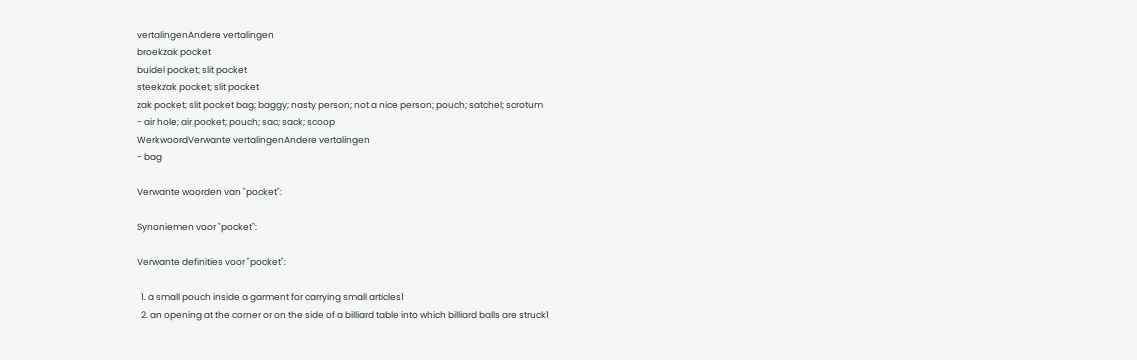vertalingenAndere vertalingen
broekzak pocket
buidel pocket; slit pocket
steekzak pocket; slit pocket
zak pocket; slit pocket bag; baggy; nasty person; not a nice person; pouch; satchel; scrotum
- air hole; air pocket; pouch; sac; sack; scoop
WerkwoordVerwante vertalingenAndere vertalingen
- bag

Verwante woorden van "pocket":

Synoniemen voor "pocket":

Verwante definities voor "pocket":

  1. a small pouch inside a garment for carrying small articles1
  2. an opening at the corner or on the side of a billiard table into which billiard balls are struck1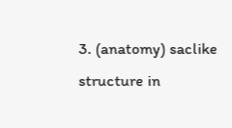3. (anatomy) saclike structure in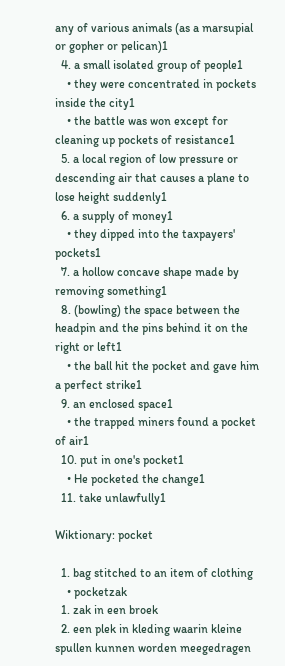any of various animals (as a marsupial or gopher or pelican)1
  4. a small isolated group of people1
    • they were concentrated in pockets inside the city1
    • the battle was won except for cleaning up pockets of resistance1
  5. a local region of low pressure or descending air that causes a plane to lose height suddenly1
  6. a supply of money1
    • they dipped into the taxpayers' pockets1
  7. a hollow concave shape made by removing something1
  8. (bowling) the space between the headpin and the pins behind it on the right or left1
    • the ball hit the pocket and gave him a perfect strike1
  9. an enclosed space1
    • the trapped miners found a pocket of air1
  10. put in one's pocket1
    • He pocketed the change1
  11. take unlawfully1

Wiktionary: pocket

  1. bag stitched to an item of clothing
    • pocketzak
  1. zak in een broek
  2. een plek in kleding waarin kleine spullen kunnen worden meegedragen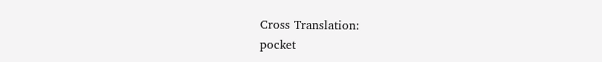Cross Translation:
pocket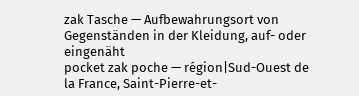zak Tasche — Aufbewahrungsort von Gegenständen in der Kleidung, auf- oder eingenäht
pocket zak poche — région|Sud-Ouest de la France, Saint-Pierre-et-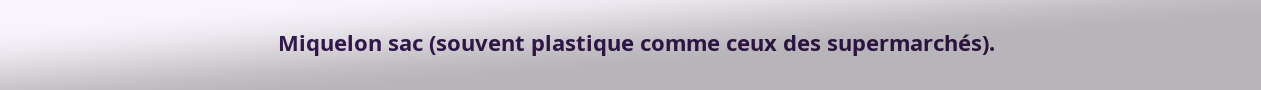Miquelon sac (souvent plastique comme ceux des supermarchés).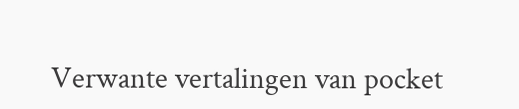Verwante vertalingen van pocket